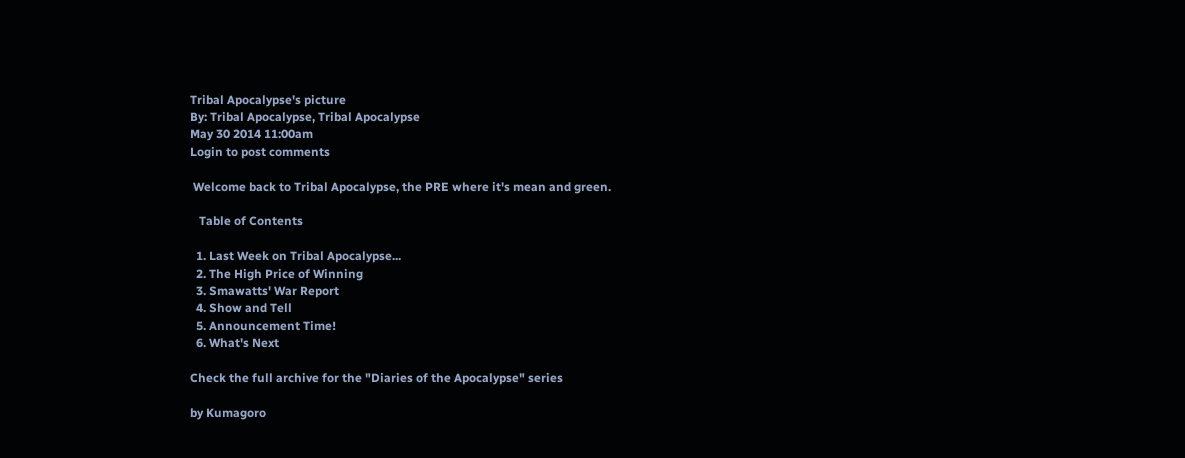Tribal Apocalypse's picture
By: Tribal Apocalypse, Tribal Apocalypse
May 30 2014 11:00am
Login to post comments

 Welcome back to Tribal Apocalypse, the PRE where it's mean and green.

   Table of Contents

  1. Last Week on Tribal Apocalypse...
  2. The High Price of Winning
  3. Smawatts' War Report
  4. Show and Tell
  5. Announcement Time!
  6. What's Next

Check the full archive for the "Diaries of the Apocalypse" series

by Kumagoro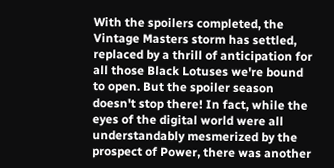With the spoilers completed, the Vintage Masters storm has settled, replaced by a thrill of anticipation for all those Black Lotuses we're bound to open. But the spoiler season doesn't stop there! In fact, while the eyes of the digital world were all understandably mesmerized by the prospect of Power, there was another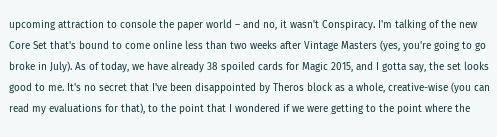upcoming attraction to console the paper world – and no, it wasn't Conspiracy. I'm talking of the new Core Set that's bound to come online less than two weeks after Vintage Masters (yes, you're going to go broke in July). As of today, we have already 38 spoiled cards for Magic 2015, and I gotta say, the set looks good to me. It's no secret that I've been disappointed by Theros block as a whole, creative-wise (you can read my evaluations for that), to the point that I wondered if we were getting to the point where the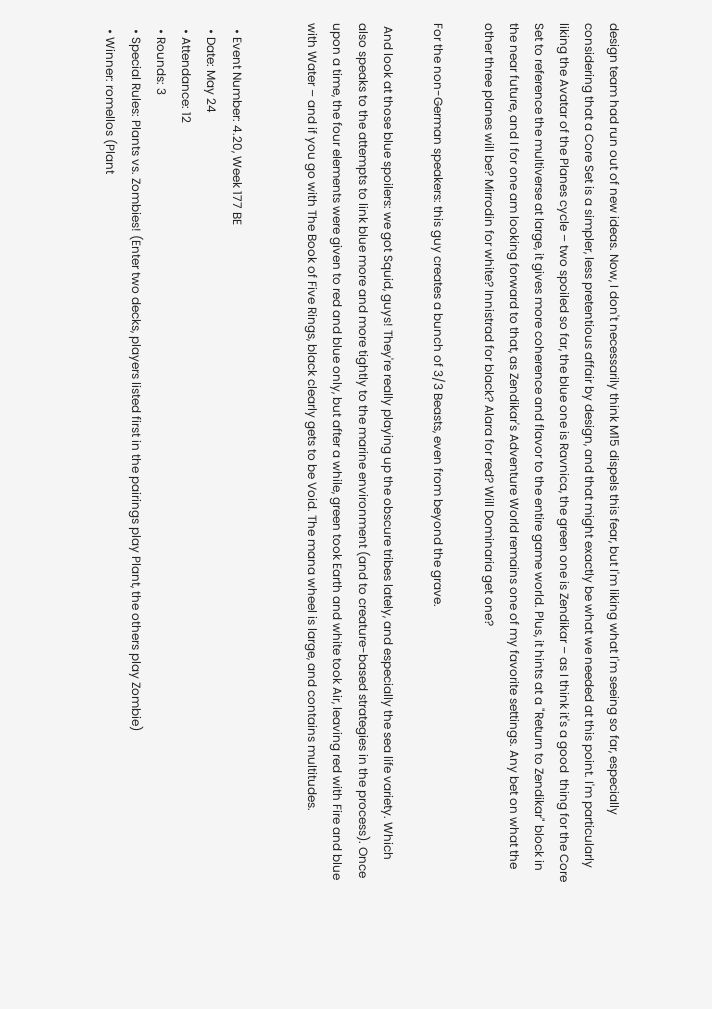design team had run out of new ideas. Now, I don't necessarily think M15 dispels this fear, but I'm liking what I'm seeing so far, especially considering that a Core Set is a simpler, less pretentious affair by design, and that might exactly be what we needed at this point. I'm particularly liking the Avatar of the Planes cycle – two spoiled so far, the blue one is Ravnica, the green one is Zendikar – as I think it's a good  thing for the Core Set to reference the multiverse at large, it gives more coherence and flavor to the entire game world. Plus, it hints at a "Return to Zendikar" block in the near future, and I for one am looking forward to that, as Zendikar's Adventure World remains one of my favorite settings. Any bet on what the other three planes will be? Mirrodin for white? Innistrad for black? Alara for red? Will Dominaria get one?

For the non-German speakers: this guy creates a bunch of 3/3 Beasts, even from beyond the grave.

 And look at those blue spoilers: we got Squid, guys! They're really playing up the obscure tribes lately, and especially the sea life variety. Which also speaks to the attempts to link blue more and more tightly to the marine environment (and to creature-based strategies in the process). Once upon a time, the four elements were given to red and blue only, but after a while, green took Earth and white took Air, leaving red with Fire and blue with Water – and if you go with The Book of Five Rings, black clearly gets to be Void. The mana wheel is large, and contains multitudes.


  • Event Number: 4.20, Week 177 BE
  • Date: May 24
  • Attendance: 12
  • Rounds: 3
  • Special Rules: Plants vs. Zombies! (Enter two decks, players listed first in the pairings play Plant, the others play Zombie)
  • Winner: romellos (Plant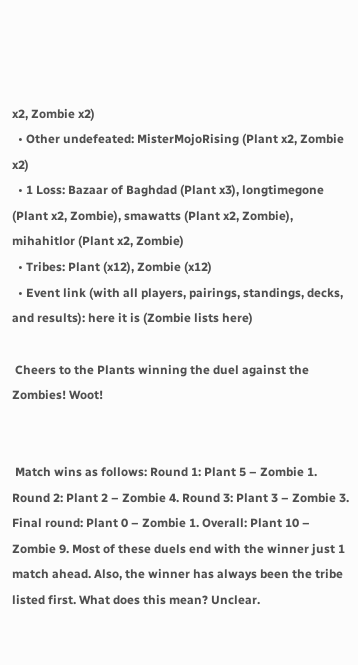x2, Zombie x2)
  • Other undefeated: MisterMojoRising (Plant x2, Zombie x2)
  • 1 Loss: Bazaar of Baghdad (Plant x3), longtimegone (Plant x2, Zombie), smawatts (Plant x2, Zombie), mihahitlor (Plant x2, Zombie)
  • Tribes: Plant (x12), Zombie (x12)
  • Event link (with all players, pairings, standings, decks, and results): here it is (Zombie lists here)

 Cheers to the Plants winning the duel against the Zombies! Woot!


 Match wins as follows: Round 1: Plant 5 – Zombie 1. Round 2: Plant 2 – Zombie 4. Round 3: Plant 3 – Zombie 3. Final round: Plant 0 – Zombie 1. Overall: Plant 10 – Zombie 9. Most of these duels end with the winner just 1 match ahead. Also, the winner has always been the tribe listed first. What does this mean? Unclear.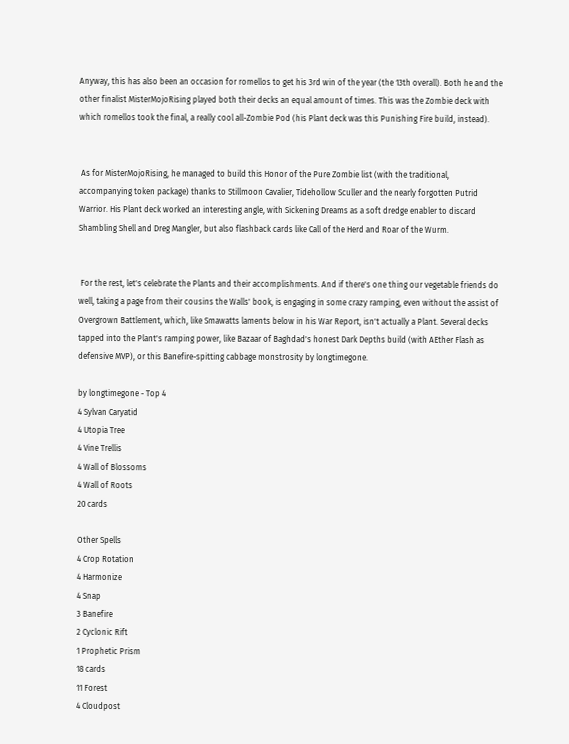Anyway, this has also been an occasion for romellos to get his 3rd win of the year (the 13th overall). Both he and the other finalist MisterMojoRising played both their decks an equal amount of times. This was the Zombie deck with which romellos took the final, a really cool all-Zombie Pod (his Plant deck was this Punishing Fire build, instead).


 As for MisterMojoRising, he managed to build this Honor of the Pure Zombie list (with the traditional, accompanying token package) thanks to Stillmoon Cavalier, Tidehollow Sculler and the nearly forgotten Putrid Warrior. His Plant deck worked an interesting angle, with Sickening Dreams as a soft dredge enabler to discard Shambling Shell and Dreg Mangler, but also flashback cards like Call of the Herd and Roar of the Wurm.


 For the rest, let's celebrate the Plants and their accomplishments. And if there's one thing our vegetable friends do well, taking a page from their cousins the Walls' book, is engaging in some crazy ramping, even without the assist of Overgrown Battlement, which, like Smawatts laments below in his War Report, isn't actually a Plant. Several decks tapped into the Plant's ramping power, like Bazaar of Baghdad's honest Dark Depths build (with AEther Flash as defensive MVP), or this Banefire-spitting cabbage monstrosity by longtimegone.

by longtimegone - Top 4
4 Sylvan Caryatid
4 Utopia Tree
4 Vine Trellis
4 Wall of Blossoms
4 Wall of Roots
20 cards

Other Spells
4 Crop Rotation
4 Harmonize
4 Snap
3 Banefire
2 Cyclonic Rift
1 Prophetic Prism
18 cards
11 Forest
4 Cloudpost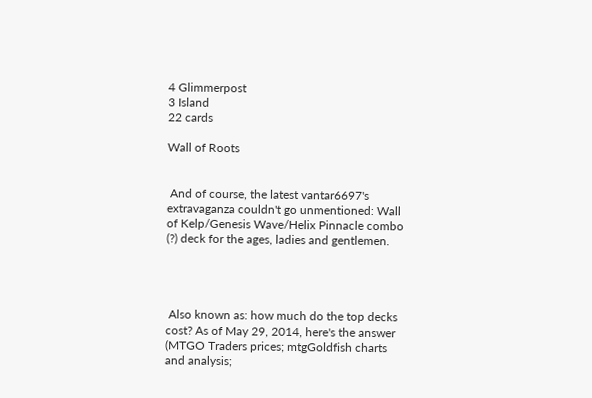4 Glimmerpost
3 Island
22 cards

Wall of Roots


 And of course, the latest vantar6697's extravaganza couldn't go unmentioned: Wall of Kelp/Genesis Wave/Helix Pinnacle combo (?) deck for the ages, ladies and gentlemen.




 Also known as: how much do the top decks cost? As of May 29, 2014, here's the answer (MTGO Traders prices; mtgGoldfish charts and analysis;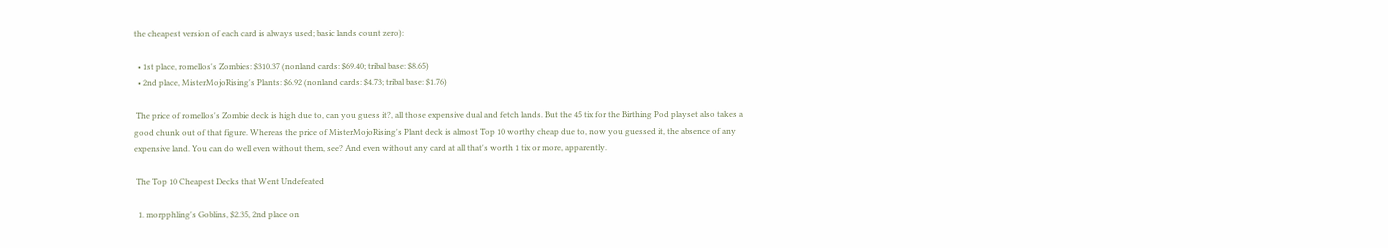the cheapest version of each card is always used; basic lands count zero):

  • 1st place, romellos's Zombies: $310.37 (nonland cards: $69.40; tribal base: $8.65)
  • 2nd place, MisterMojoRising's Plants: $6.92 (nonland cards: $4.73; tribal base: $1.76)

 The price of romellos's Zombie deck is high due to, can you guess it?, all those expensive dual and fetch lands. But the 45 tix for the Birthing Pod playset also takes a good chunk out of that figure. Whereas the price of MisterMojoRising's Plant deck is almost Top 10 worthy cheap due to, now you guessed it, the absence of any expensive land. You can do well even without them, see? And even without any card at all that's worth 1 tix or more, apparently.

 The Top 10 Cheapest Decks that Went Undefeated

  1. morpphling's Goblins, $2.35, 2nd place on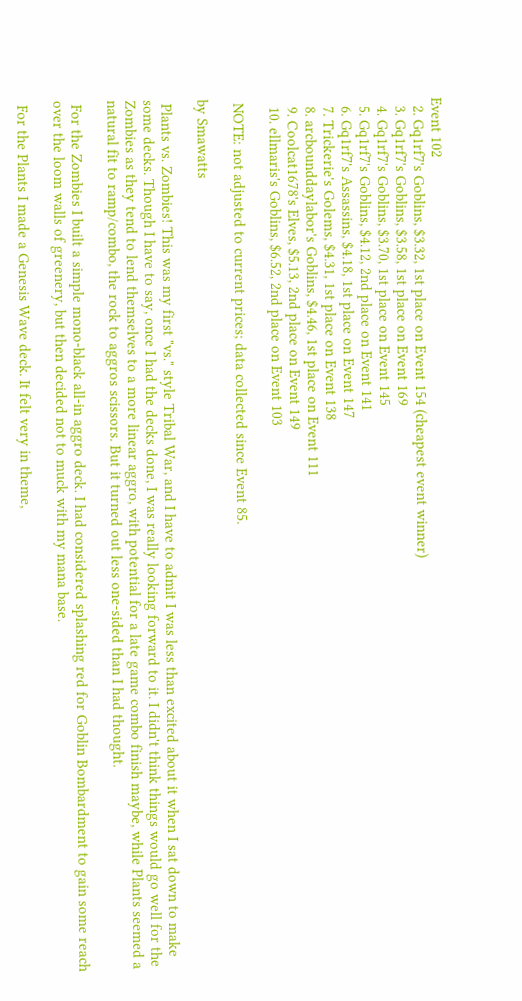Event 102
  2. Gq1rf7's Goblins, $3.32, 1st place on Event 154 (cheapest event winner)
  3. Gq1rf7's Goblins, $3.58, 1st place on Event 169
  4. Gq1rf7's Goblins, $3.70, 1st place on Event 145
  5. Gq1rf7's Goblins, $4.12, 2nd place on Event 141
  6. Gq1rf7's Assassins, $4.18, 1st place on Event 147
  7. Trickerie's Golems, $4.31, 1st place on Event 138
  8. arcbounddaylabor's Goblins, $4.46, 1st place on Event 111
  9. Coolcat1678's Elves, $5.13, 2nd place on Event 149
  10. ellmaris's Goblins, $6.52, 2nd place on Event 103

 NOTE: not adjusted to current prices; data collected since Event 85.

by Smawatts

 Plants vs. Zombies! This was my first "vs." style Tribal War, and I have to admit I was less than excited about it when I sat down to make some decks. Though I have to say, once I had the decks done, I was really looking forward to it. I didn't think things would go well for the Zombies as they tend to lend themselves to a more linear aggro, with potential for a late game combo finish maybe, while Plants seemed a natural fit to ramp/combo, the rock to aggros scissors. But it turned out less one-sided than I had thought.

 For the Zombies I built a simple mono-black all-in aggro deck. I had considered splashing red for Goblin Bombardment to gain some reach over the loom walls of greenery, but then decided not to muck with my mana base.

 For the Plants I made a Genesis Wave deck. It felt very in theme,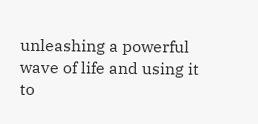unleashing a powerful wave of life and using it to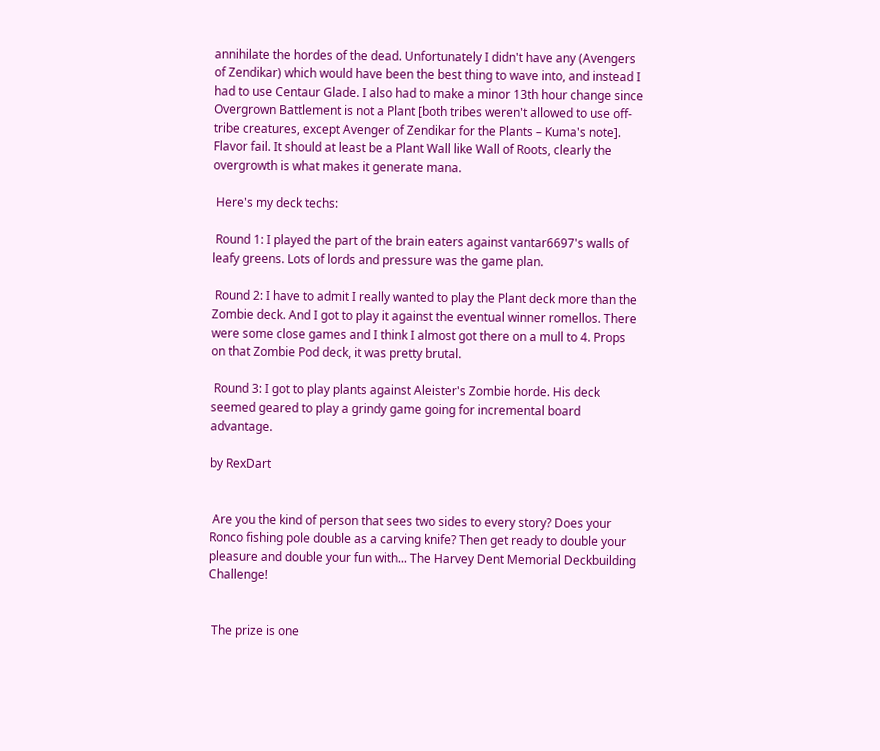annihilate the hordes of the dead. Unfortunately I didn't have any (Avengers of Zendikar) which would have been the best thing to wave into, and instead I had to use Centaur Glade. I also had to make a minor 13th hour change since Overgrown Battlement is not a Plant [both tribes weren't allowed to use off-tribe creatures, except Avenger of Zendikar for the Plants – Kuma's note]. Flavor fail. It should at least be a Plant Wall like Wall of Roots, clearly the overgrowth is what makes it generate mana.

 Here's my deck techs:

 Round 1: I played the part of the brain eaters against vantar6697's walls of leafy greens. Lots of lords and pressure was the game plan.

 Round 2: I have to admit I really wanted to play the Plant deck more than the Zombie deck. And I got to play it against the eventual winner romellos. There were some close games and I think I almost got there on a mull to 4. Props on that Zombie Pod deck, it was pretty brutal.

 Round 3: I got to play plants against Aleister's Zombie horde. His deck seemed geared to play a grindy game going for incremental board advantage.

by RexDart


 Are you the kind of person that sees two sides to every story? Does your Ronco fishing pole double as a carving knife? Then get ready to double your pleasure and double your fun with... The Harvey Dent Memorial Deckbuilding Challenge!


 The prize is one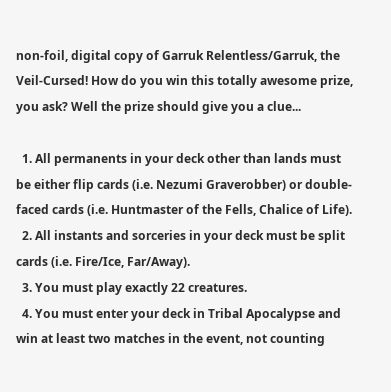non-foil, digital copy of Garruk Relentless/Garruk, the Veil-Cursed! How do you win this totally awesome prize, you ask? Well the prize should give you a clue...

  1. All permanents in your deck other than lands must be either flip cards (i.e. Nezumi Graverobber) or double-faced cards (i.e. Huntmaster of the Fells, Chalice of Life).
  2. All instants and sorceries in your deck must be split cards (i.e. Fire/Ice, Far/Away).
  3. You must play exactly 22 creatures.
  4. You must enter your deck in Tribal Apocalypse and win at least two matches in the event, not counting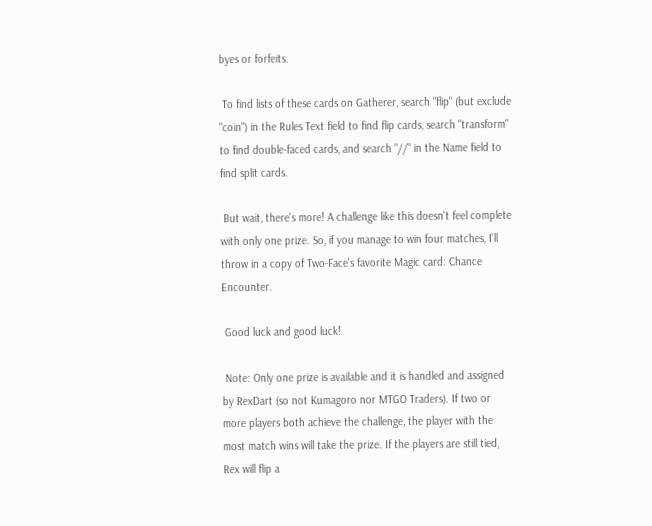byes or forfeits.

 To find lists of these cards on Gatherer, search "flip" (but exclude "coin") in the Rules Text field to find flip cards, search "transform" to find double-faced cards, and search "//" in the Name field to find split cards.

 But wait, there's more! A challenge like this doesn't feel complete with only one prize. So, if you manage to win four matches, I'll throw in a copy of Two-Face's favorite Magic card: Chance Encounter.

 Good luck and good luck!

 Note: Only one prize is available and it is handled and assigned by RexDart (so not Kumagoro nor MTGO Traders). If two or more players both achieve the challenge, the player with the most match wins will take the prize. If the players are still tied, Rex will flip a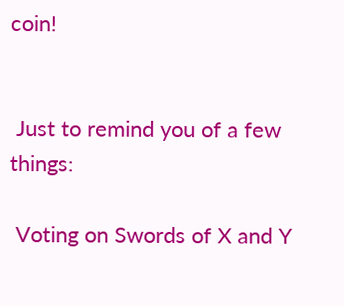coin!


 Just to remind you of a few things:

 Voting on Swords of X and Y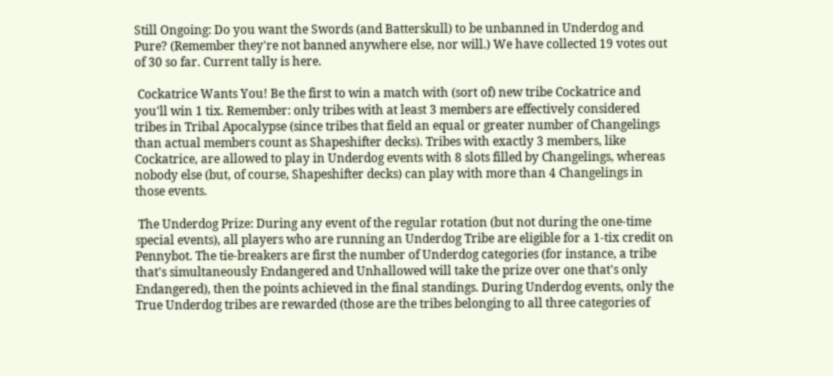Still Ongoing: Do you want the Swords (and Batterskull) to be unbanned in Underdog and Pure? (Remember they're not banned anywhere else, nor will.) We have collected 19 votes out of 30 so far. Current tally is here.

 Cockatrice Wants You! Be the first to win a match with (sort of) new tribe Cockatrice and you'll win 1 tix. Remember: only tribes with at least 3 members are effectively considered tribes in Tribal Apocalypse (since tribes that field an equal or greater number of Changelings than actual members count as Shapeshifter decks). Tribes with exactly 3 members, like Cockatrice, are allowed to play in Underdog events with 8 slots filled by Changelings, whereas nobody else (but, of course, Shapeshifter decks) can play with more than 4 Changelings in those events.

 The Underdog Prize: During any event of the regular rotation (but not during the one-time special events), all players who are running an Underdog Tribe are eligible for a 1-tix credit on Pennybot. The tie-breakers are first the number of Underdog categories (for instance, a tribe that's simultaneously Endangered and Unhallowed will take the prize over one that's only Endangered), then the points achieved in the final standings. During Underdog events, only the True Underdog tribes are rewarded (those are the tribes belonging to all three categories of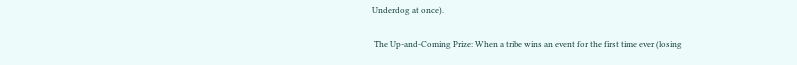Underdog at once).

 The Up-and-Coming Prize: When a tribe wins an event for the first time ever (losing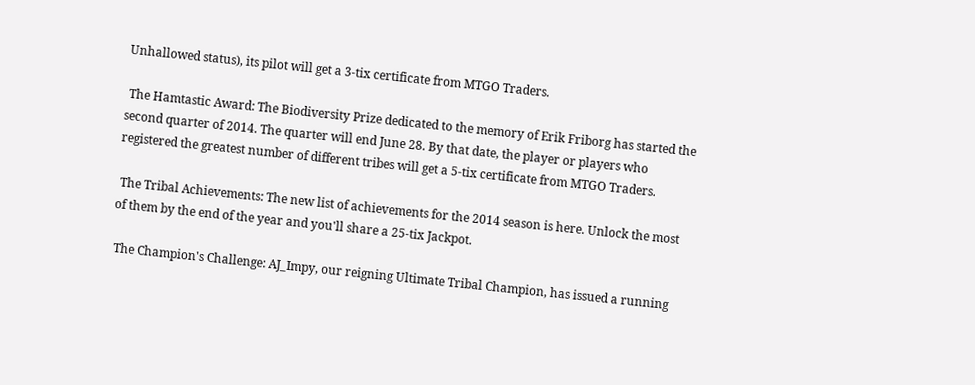Unhallowed status), its pilot will get a 3-tix certificate from MTGO Traders.

 The Hamtastic Award: The Biodiversity Prize dedicated to the memory of Erik Friborg has started the second quarter of 2014. The quarter will end June 28. By that date, the player or players who registered the greatest number of different tribes will get a 5-tix certificate from MTGO Traders.

 The Tribal Achievements: The new list of achievements for the 2014 season is here. Unlock the most of them by the end of the year and you'll share a 25-tix Jackpot.

 The Champion's Challenge: AJ_Impy, our reigning Ultimate Tribal Champion, has issued a running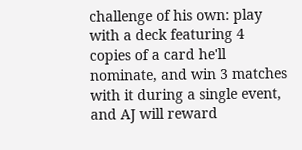challenge of his own: play with a deck featuring 4 copies of a card he'll nominate, and win 3 matches with it during a single event, and AJ will reward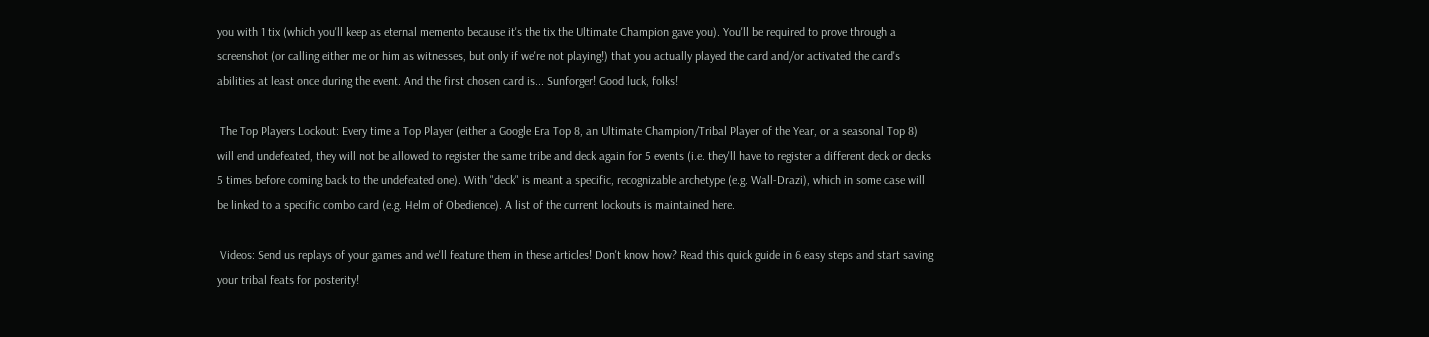you with 1 tix (which you'll keep as eternal memento because it's the tix the Ultimate Champion gave you). You'll be required to prove through a screenshot (or calling either me or him as witnesses, but only if we're not playing!) that you actually played the card and/or activated the card's abilities at least once during the event. And the first chosen card is... Sunforger! Good luck, folks!

 The Top Players Lockout: Every time a Top Player (either a Google Era Top 8, an Ultimate Champion/Tribal Player of the Year, or a seasonal Top 8) will end undefeated, they will not be allowed to register the same tribe and deck again for 5 events (i.e. they'll have to register a different deck or decks 5 times before coming back to the undefeated one). With "deck" is meant a specific, recognizable archetype (e.g. Wall-Drazi), which in some case will be linked to a specific combo card (e.g. Helm of Obedience). A list of the current lockouts is maintained here.

 Videos: Send us replays of your games and we'll feature them in these articles! Don't know how? Read this quick guide in 6 easy steps and start saving your tribal feats for posterity!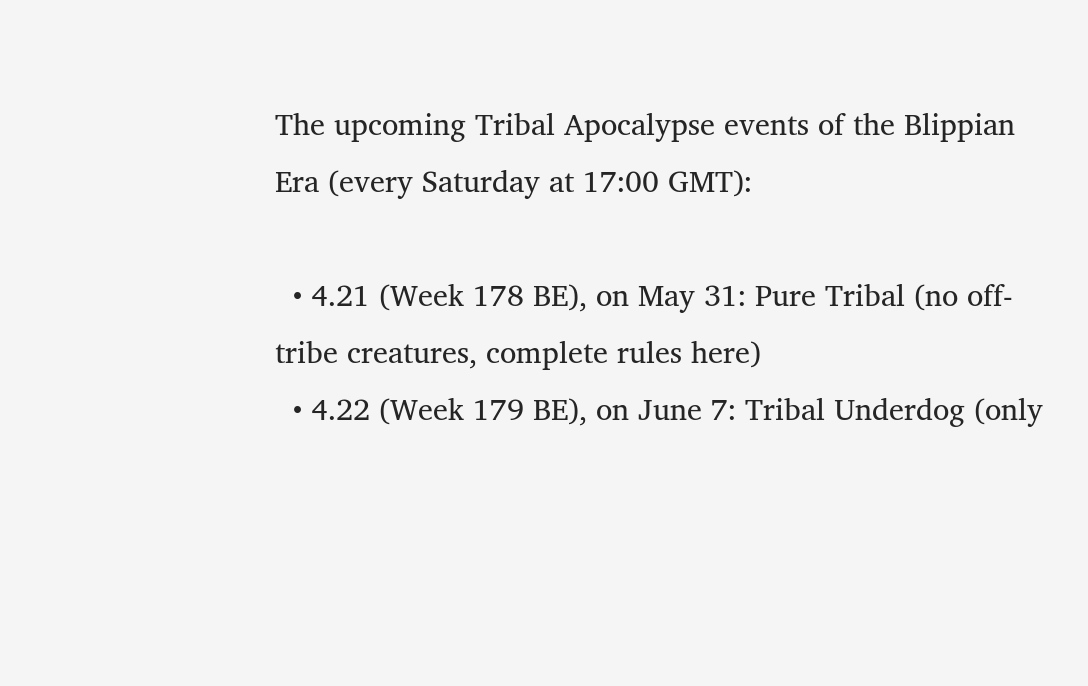The upcoming Tribal Apocalypse events of the Blippian Era (every Saturday at 17:00 GMT):

  • 4.21 (Week 178 BE), on May 31: Pure Tribal (no off-tribe creatures, complete rules here)
  • 4.22 (Week 179 BE), on June 7: Tribal Underdog (only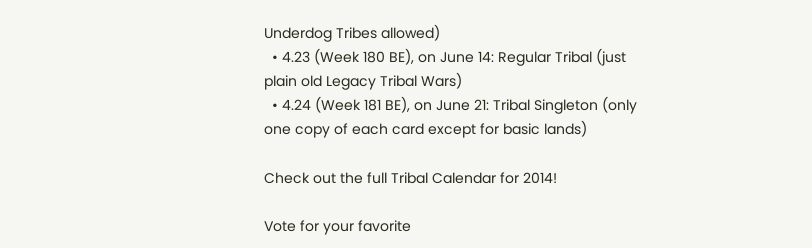Underdog Tribes allowed)
  • 4.23 (Week 180 BE), on June 14: Regular Tribal (just plain old Legacy Tribal Wars)
  • 4.24 (Week 181 BE), on June 21: Tribal Singleton (only one copy of each card except for basic lands)

Check out the full Tribal Calendar for 2014!

Vote for your favorite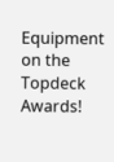Equipment on the Topdeck Awards!